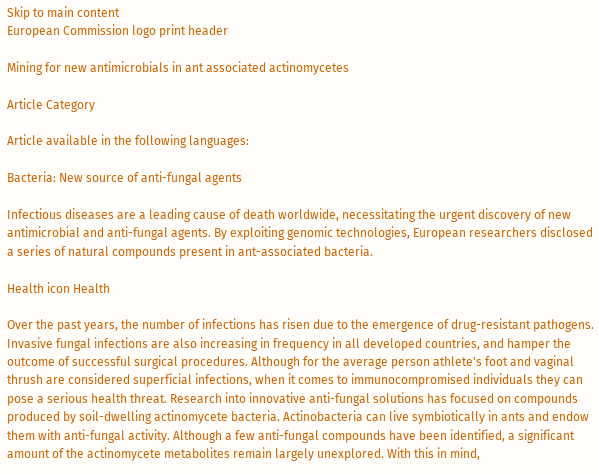Skip to main content
European Commission logo print header

Mining for new antimicrobials in ant associated actinomycetes

Article Category

Article available in the following languages:

Bacteria: New source of anti-fungal agents

Infectious diseases are a leading cause of death worldwide, necessitating the urgent discovery of new antimicrobial and anti-fungal agents. By exploiting genomic technologies, European researchers disclosed a series of natural compounds present in ant-associated bacteria.

Health icon Health

Over the past years, the number of infections has risen due to the emergence of drug-resistant pathogens. Invasive fungal infections are also increasing in frequency in all developed countries, and hamper the outcome of successful surgical procedures. Although for the average person athlete's foot and vaginal thrush are considered superficial infections, when it comes to immunocompromised individuals they can pose a serious health threat. Research into innovative anti-fungal solutions has focused on compounds produced by soil-dwelling actinomycete bacteria. Actinobacteria can live symbiotically in ants and endow them with anti-fungal activity. Although a few anti-fungal compounds have been identified, a significant amount of the actinomycete metabolites remain largely unexplored. With this in mind,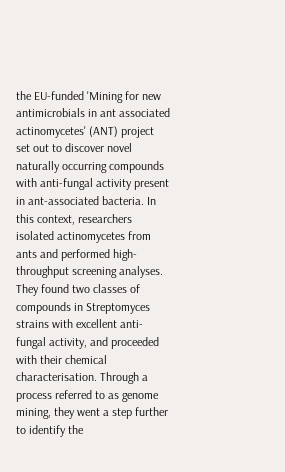the EU-funded 'Mining for new antimicrobials in ant associated actinomycetes' (ANT) project set out to discover novel naturally occurring compounds with anti-fungal activity present in ant-associated bacteria. In this context, researchers isolated actinomycetes from ants and performed high-throughput screening analyses. They found two classes of compounds in Streptomyces strains with excellent anti-fungal activity, and proceeded with their chemical characterisation. Through a process referred to as genome mining, they went a step further to identify the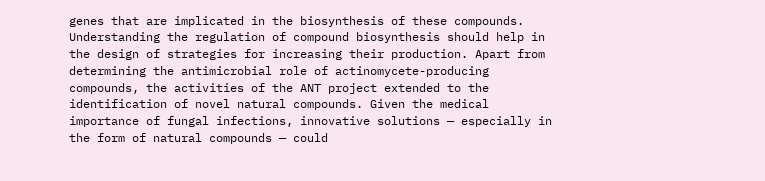genes that are implicated in the biosynthesis of these compounds. Understanding the regulation of compound biosynthesis should help in the design of strategies for increasing their production. Apart from determining the antimicrobial role of actinomycete-producing compounds, the activities of the ANT project extended to the identification of novel natural compounds. Given the medical importance of fungal infections, innovative solutions — especially in the form of natural compounds — could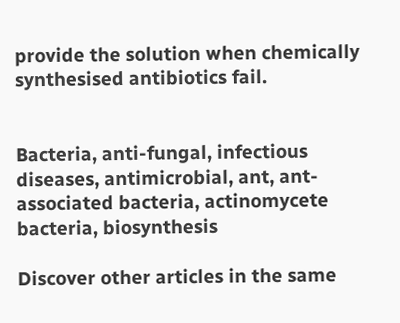provide the solution when chemically synthesised antibiotics fail.


Bacteria, anti-fungal, infectious diseases, antimicrobial, ant, ant-associated bacteria, actinomycete bacteria, biosynthesis

Discover other articles in the same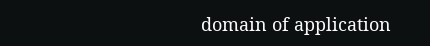domain of application